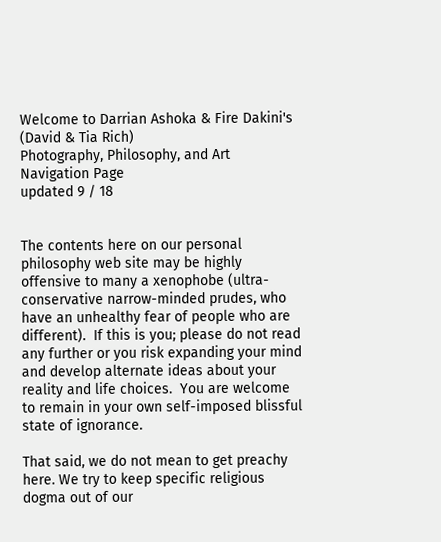Welcome to Darrian Ashoka & Fire Dakini's
(David & Tia Rich)
Photography, Philosophy, and Art Navigation Page
updated 9 / 18


The contents here on our personal philosophy web site may be highly offensive to many a xenophobe (ultra-conservative narrow-minded prudes, who have an unhealthy fear of people who are different).  If this is you; please do not read any further or you risk expanding your mind and develop alternate ideas about your reality and life choices.  You are welcome to remain in your own self-imposed blissful state of ignorance.

That said, we do not mean to get preachy here. We try to keep specific religious dogma out of our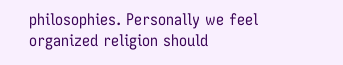philosophies. Personally we feel organized religion should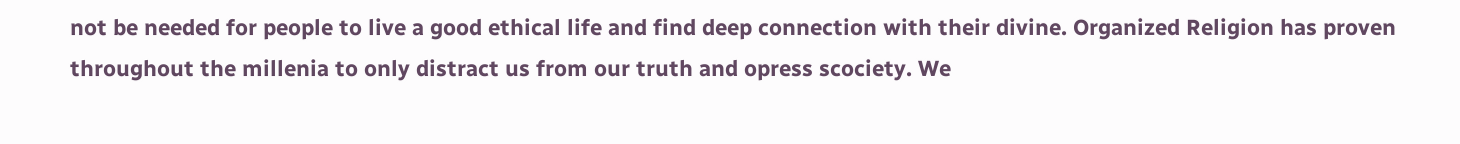not be needed for people to live a good ethical life and find deep connection with their divine. Organized Religion has proven throughout the millenia to only distract us from our truth and opress scociety. We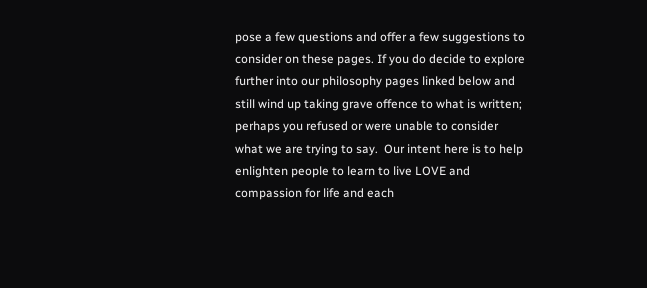pose a few questions and offer a few suggestions to consider on these pages. If you do decide to explore further into our philosophy pages linked below and still wind up taking grave offence to what is written; perhaps you refused or were unable to consider what we are trying to say.  Our intent here is to help enlighten people to learn to live LOVE and compassion for life and each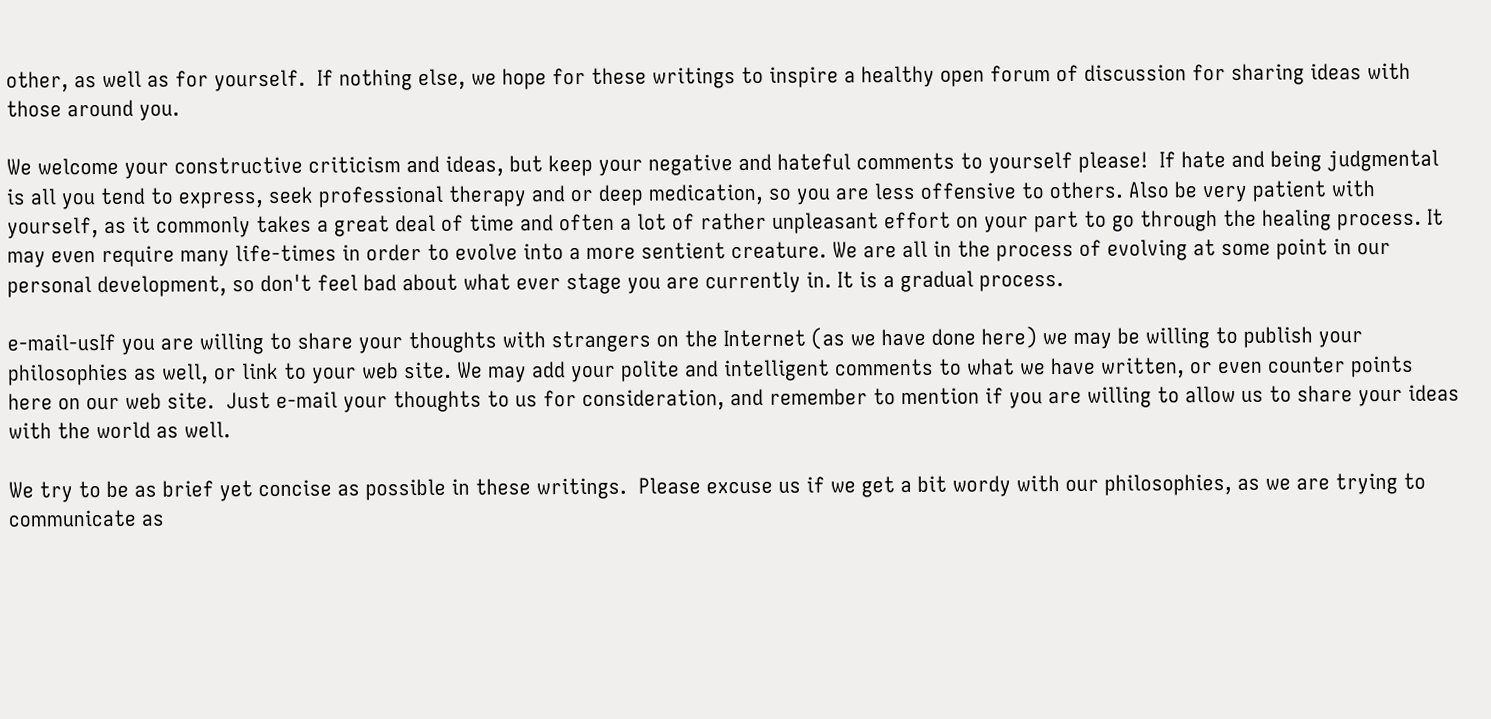other, as well as for yourself.  If nothing else, we hope for these writings to inspire a healthy open forum of discussion for sharing ideas with those around you.

We welcome your constructive criticism and ideas, but keep your negative and hateful comments to yourself please!  If hate and being judgmental is all you tend to express, seek professional therapy and or deep medication, so you are less offensive to others. Also be very patient with yourself, as it commonly takes a great deal of time and often a lot of rather unpleasant effort on your part to go through the healing process. It may even require many life-times in order to evolve into a more sentient creature. We are all in the process of evolving at some point in our personal development, so don't feel bad about what ever stage you are currently in. It is a gradual process.

e-mail-usIf you are willing to share your thoughts with strangers on the Internet (as we have done here) we may be willing to publish your philosophies as well, or link to your web site. We may add your polite and intelligent comments to what we have written, or even counter points here on our web site.  Just e-mail your thoughts to us for consideration, and remember to mention if you are willing to allow us to share your ideas with the world as well.

We try to be as brief yet concise as possible in these writings.  Please excuse us if we get a bit wordy with our philosophies, as we are trying to communicate as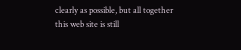clearly as possible, but all together this web site is still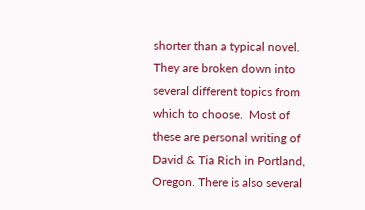shorter than a typical novel.  They are broken down into several different topics from which to choose.  Most of these are personal writing of David & Tia Rich in Portland, Oregon. There is also several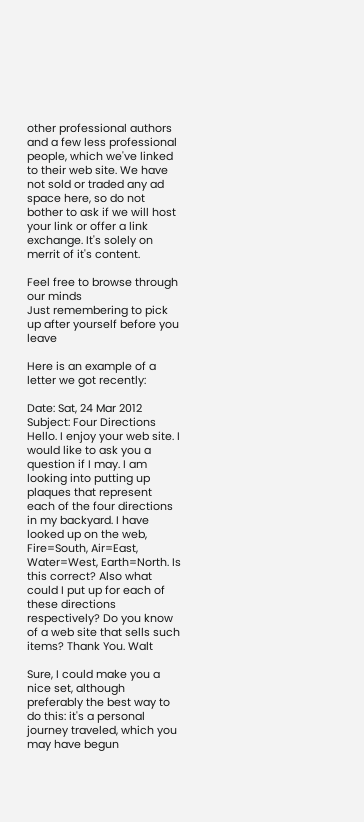other professional authors and a few less professional people, which we've linked to their web site. We have not sold or traded any ad space here, so do not bother to ask if we will host your link or offer a link exchange. It's solely on merrit of it's content.

Feel free to browse through our minds
Just remembering to pick up after yourself before you leave

Here is an example of a letter we got recently:

Date: Sat, 24 Mar 2012
Subject: Four Directions
Hello. I enjoy your web site. I would like to ask you a question if I may. I am looking into putting up plaques that represent each of the four directions in my backyard. I have looked up on the web, Fire=South, Air=East, Water=West, Earth=North. Is this correct? Also what could I put up for each of these directions respectively? Do you know of a web site that sells such items? Thank You. Walt

Sure, I could make you a nice set, although preferably the best way to do this: it's a personal journey traveled, which you may have begun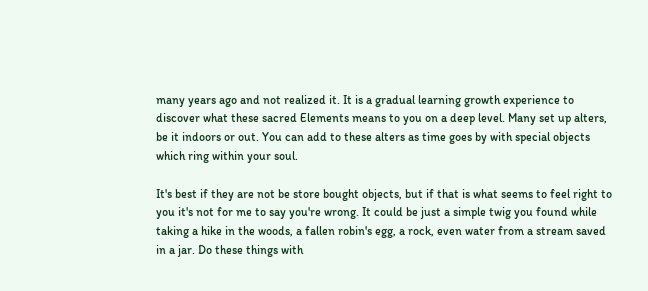many years ago and not realized it. It is a gradual learning growth experience to discover what these sacred Elements means to you on a deep level. Many set up alters, be it indoors or out. You can add to these alters as time goes by with special objects which ring within your soul.

It's best if they are not be store bought objects, but if that is what seems to feel right to you it's not for me to say you're wrong. It could be just a simple twig you found while taking a hike in the woods, a fallen robin's egg, a rock, even water from a stream saved in a jar. Do these things with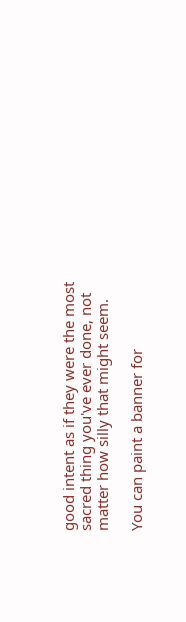good intent as if they were the most sacred thing you've ever done, not matter how silly that might seem.

You can paint a banner for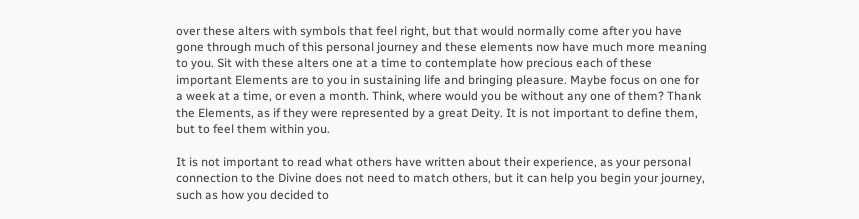over these alters with symbols that feel right, but that would normally come after you have gone through much of this personal journey and these elements now have much more meaning to you. Sit with these alters one at a time to contemplate how precious each of these important Elements are to you in sustaining life and bringing pleasure. Maybe focus on one for a week at a time, or even a month. Think, where would you be without any one of them? Thank the Elements, as if they were represented by a great Deity. It is not important to define them, but to feel them within you.

It is not important to read what others have written about their experience, as your personal connection to the Divine does not need to match others, but it can help you begin your journey, such as how you decided to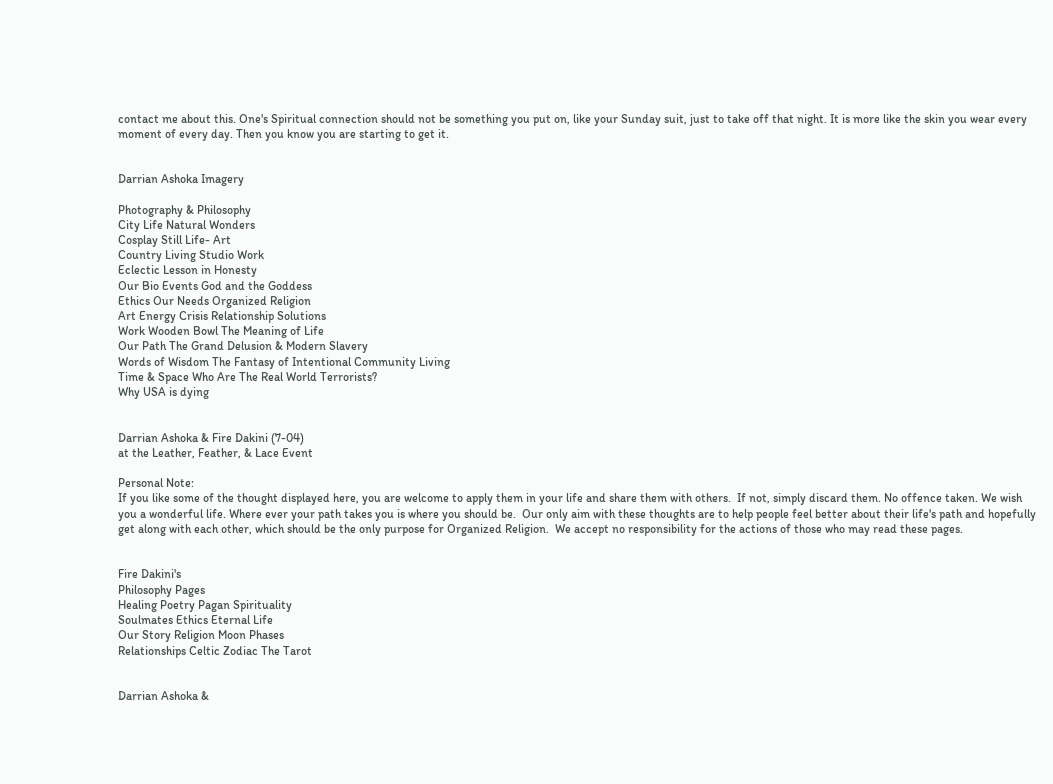contact me about this. One's Spiritual connection should not be something you put on, like your Sunday suit, just to take off that night. It is more like the skin you wear every moment of every day. Then you know you are starting to get it.


Darrian Ashoka Imagery

Photography & Philosophy
City Life Natural Wonders
Cosplay Still Life- Art
Country Living Studio Work
Eclectic Lesson in Honesty
Our Bio Events God and the Goddess
Ethics Our Needs Organized Religion
Art Energy Crisis Relationship Solutions
Work Wooden Bowl The Meaning of Life
Our Path The Grand Delusion & Modern Slavery
Words of Wisdom The Fantasy of Intentional Community Living
Time & Space Who Are The Real World Terrorists?
Why USA is dying


Darrian Ashoka & Fire Dakini (7-04)
at the Leather, Feather, & Lace Event

Personal Note:
If you like some of the thought displayed here, you are welcome to apply them in your life and share them with others.  If not, simply discard them. No offence taken. We wish you a wonderful life. Where ever your path takes you is where you should be.  Our only aim with these thoughts are to help people feel better about their life's path and hopefully get along with each other, which should be the only purpose for Organized Religion.  We accept no responsibility for the actions of those who may read these pages.


Fire Dakini's
Philosophy Pages
Healing Poetry Pagan Spirituality
Soulmates Ethics Eternal Life
Our Story Religion Moon Phases
Relationships Celtic Zodiac The Tarot


Darrian Ashoka &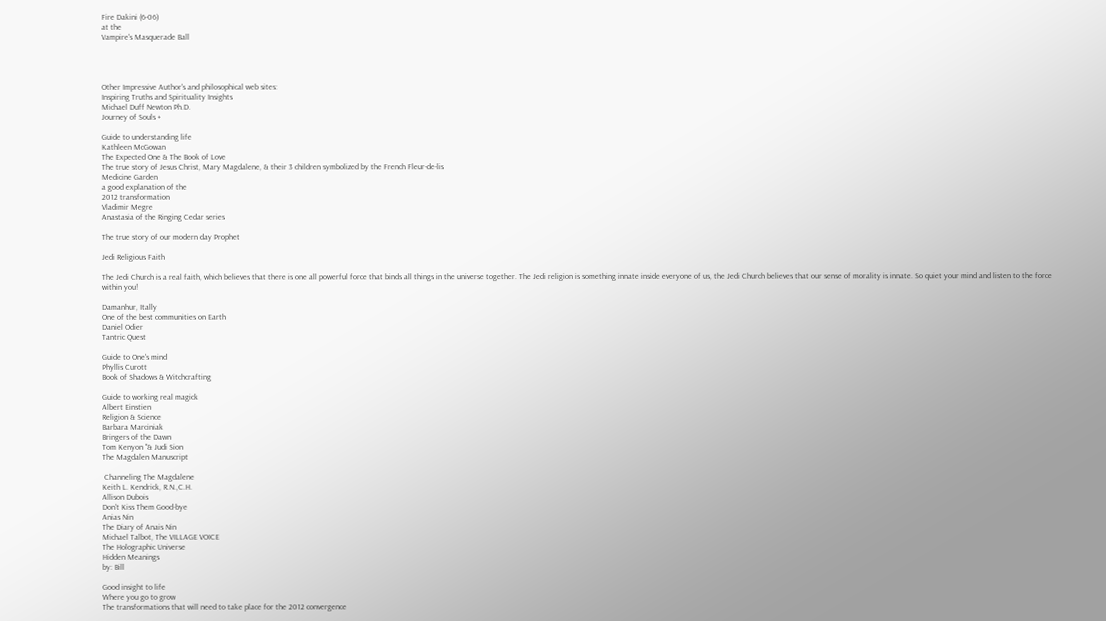Fire Dakini (6-06)
at the
Vampire's Masquerade Ball




Other Impressive Author's and philosophical web sites:
Inspiring Truths and Spirituality Insights
Michael Duff Newton Ph.D.
Journey of Souls +

Guide to understanding life
Kathleen McGowan
The Expected One & The Book of Love
The true story of Jesus Christ, Mary Magdalene, & their 3 children symbolized by the French Fleur-de-lis
Medicine Garden
a good explanation of the
2012 transformation
Vladimir Megre
Anastasia of the Ringing Cedar series

The true story of our modern day Prophet

Jedi Religious Faith

The Jedi Church is a real faith, which believes that there is one all powerful force that binds all things in the universe together. The Jedi religion is something innate inside everyone of us, the Jedi Church believes that our sense of morality is innate. So quiet your mind and listen to the force within you!

Damanhur, Itally
One of the best communities on Earth
Daniel Odier
Tantric Quest

Guide to One's mind
Phyllis Curott
Book of Shadows & Witchcrafting

Guide to working real magick
Albert Einstien
Religion & Science
Barbara Marciniak
Bringers of the Dawn
Tom Kenyon "& Judi Sion
The Magdalen Manuscript

 Channeling The Magdalene
Keith L. Kendrick, R.N.,C.H.
Allison Dubois
Don't Kiss Them Good-bye
Anias Nin
The Diary of Anais Nin
Michael Talbot, The VILLAGE VOICE
The Holographic Universe
Hidden Meanings
by: Bill

Good insight to life
Where you go to grow
The transformations that will need to take place for the 2012 convergence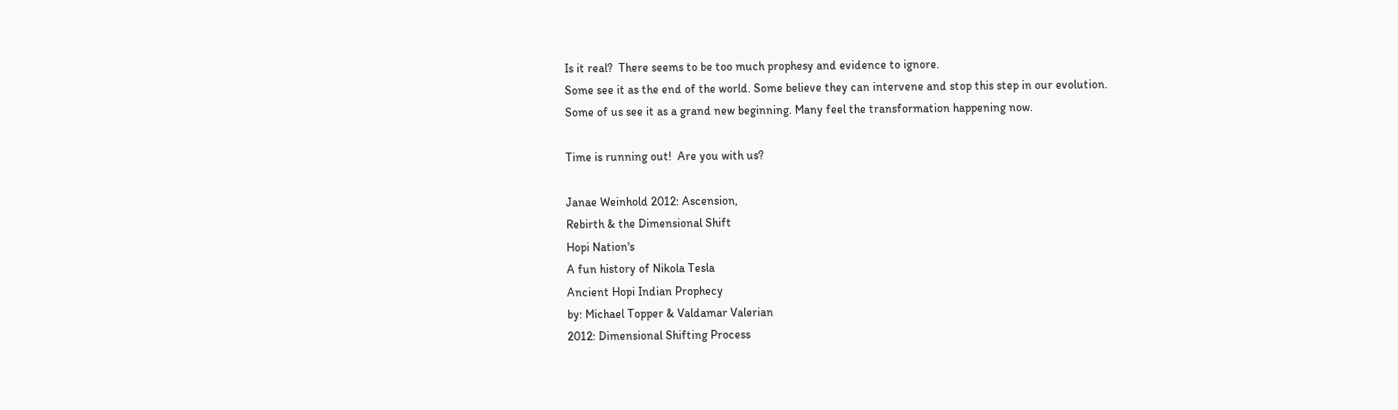Is it real?  There seems to be too much prophesy and evidence to ignore.
Some see it as the end of the world. Some believe they can intervene and stop this step in our evolution.
Some of us see it as a grand new beginning. Many feel the transformation happening now.

Time is running out!  Are you with us?

Janae Weinhold 2012: Ascension,
Rebirth & the Dimensional Shift
Hopi Nation's
A fun history of Nikola Tesla
Ancient Hopi Indian Prophecy
by: Michael Topper & Valdamar Valerian
2012: Dimensional Shifting Process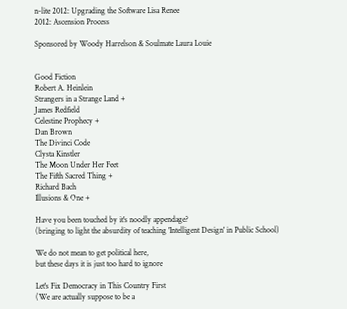n-lite 2012: Upgrading the Software Lisa Renee
2012: Ascension Process

Sponsored by Woody Harrelson & Soulmate Laura Louie


Good Fiction
Robert A. Heinlein
Strangers in a Strange Land +
James Redfield
Celestine Prophecy +
Dan Brown
The Divinci Code
Clysta Kinstler
The Moon Under Her Feet
The Fifth Sacred Thing +
Richard Bach
Illusions & One +

Have you been touched by it's noodly appendage?
(bringing to light the absurdity of teaching 'Intelligent Design' in Public School)

We do not mean to get political here,
but these days it is just too hard to ignore

Let's Fix Democracy in This Country First
(We are actually suppose to be a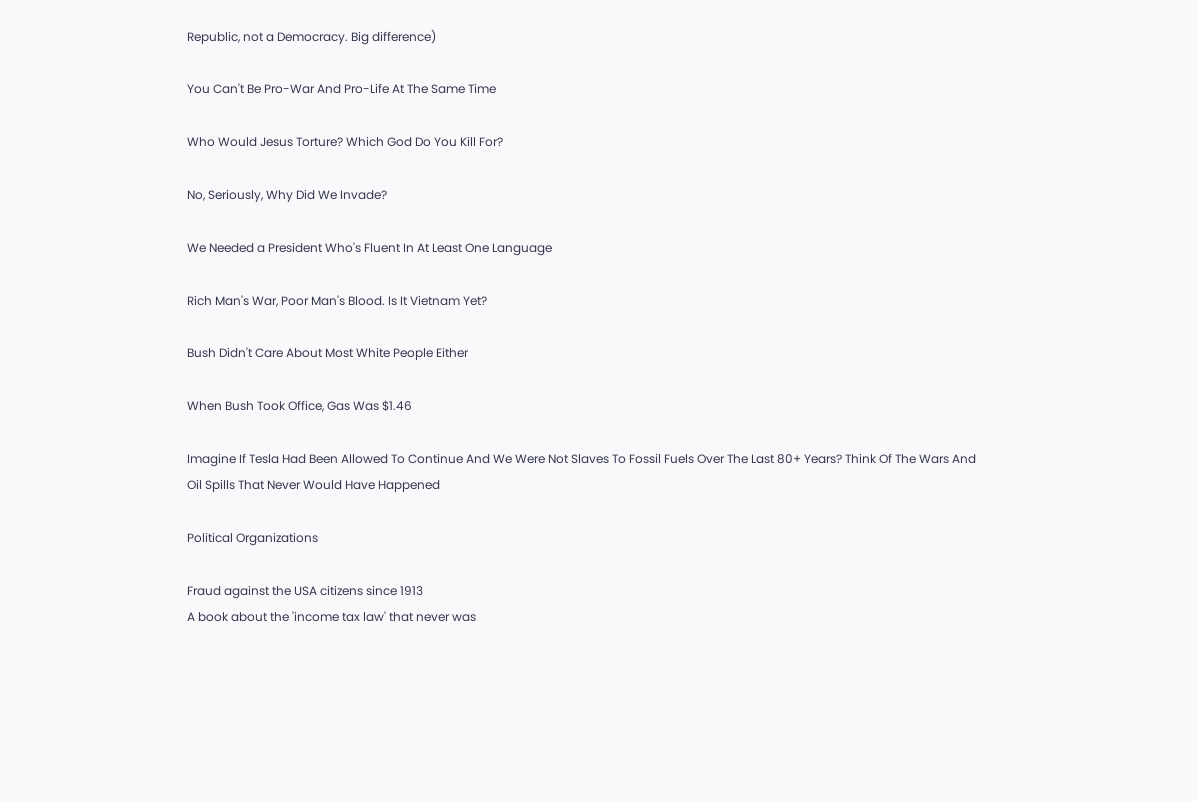Republic, not a Democracy. Big difference)

You Can't Be Pro-War And Pro-Life At The Same Time

Who Would Jesus Torture? Which God Do You Kill For?

No, Seriously, Why Did We Invade?

We Needed a President Who's Fluent In At Least One Language

Rich Man's War, Poor Man's Blood. Is It Vietnam Yet?

Bush Didn't Care About Most White People Either

When Bush Took Office, Gas Was $1.46

Imagine If Tesla Had Been Allowed To Continue And We Were Not Slaves To Fossil Fuels Over The Last 80+ Years? Think Of The Wars And Oil Spills That Never Would Have Happened

Political Organizations

Fraud against the USA citizens since 1913
A book about the 'income tax law' that never was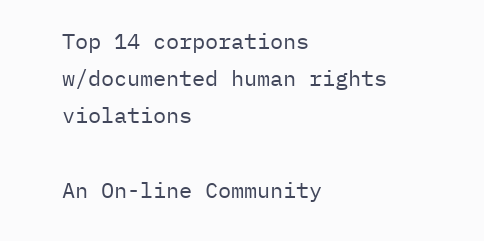Top 14 corporations w/documented human rights violations

An On-line Community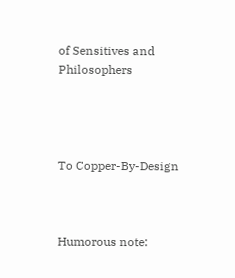of Sensitives and Philosophers




To Copper-By-Design



Humorous note: